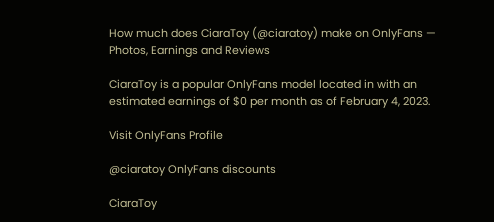How much does CiaraToy (@ciaratoy) make on OnlyFans — Photos, Earnings and Reviews

CiaraToy is a popular OnlyFans model located in with an estimated earnings of $0 per month as of February 4, 2023.

Visit OnlyFans Profile

@ciaratoy OnlyFans discounts

CiaraToy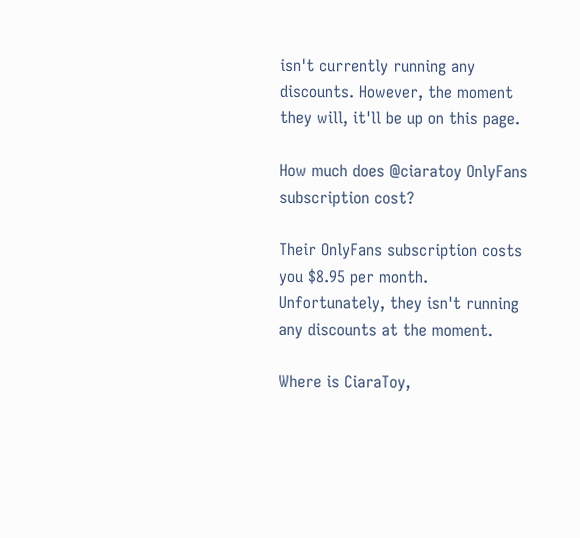isn't currently running any discounts. However, the moment they will, it'll be up on this page.

How much does @ciaratoy OnlyFans subscription cost?

Their OnlyFans subscription costs you $8.95 per month. Unfortunately, they isn't running any discounts at the moment.

Where is CiaraToy,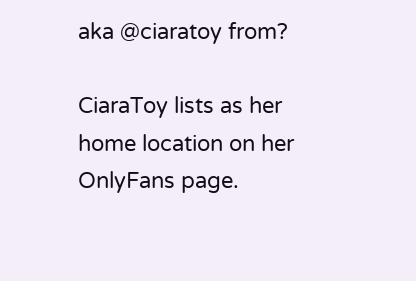aka @ciaratoy from?

CiaraToy lists as her home location on her OnlyFans page.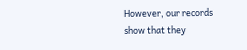However, our records show that they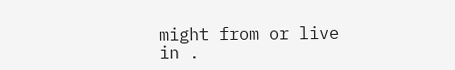might from or live in .